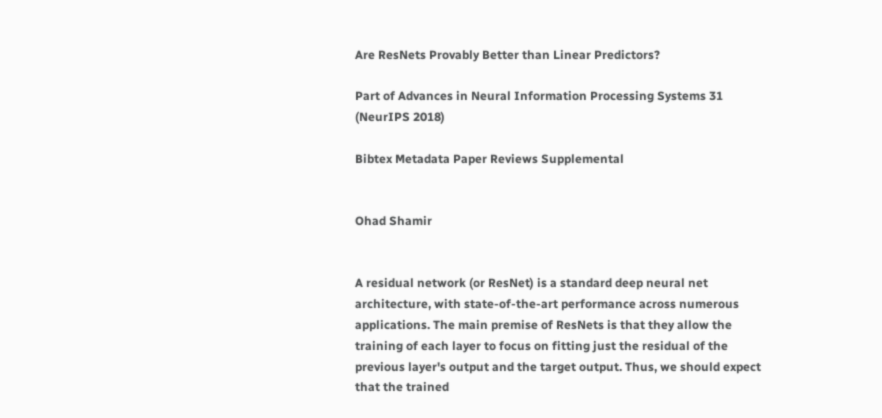Are ResNets Provably Better than Linear Predictors?

Part of Advances in Neural Information Processing Systems 31 (NeurIPS 2018)

Bibtex Metadata Paper Reviews Supplemental


Ohad Shamir


A residual network (or ResNet) is a standard deep neural net architecture, with state-of-the-art performance across numerous applications. The main premise of ResNets is that they allow the training of each layer to focus on fitting just the residual of the previous layer's output and the target output. Thus, we should expect that the trained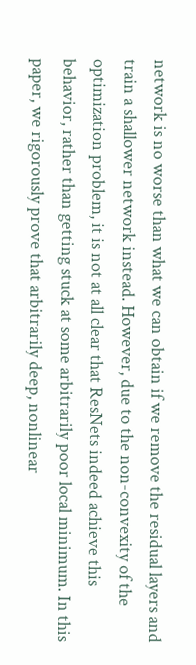network is no worse than what we can obtain if we remove the residual layers and train a shallower network instead. However, due to the non-convexity of the optimization problem, it is not at all clear that ResNets indeed achieve this behavior, rather than getting stuck at some arbitrarily poor local minimum. In this paper, we rigorously prove that arbitrarily deep, nonlinear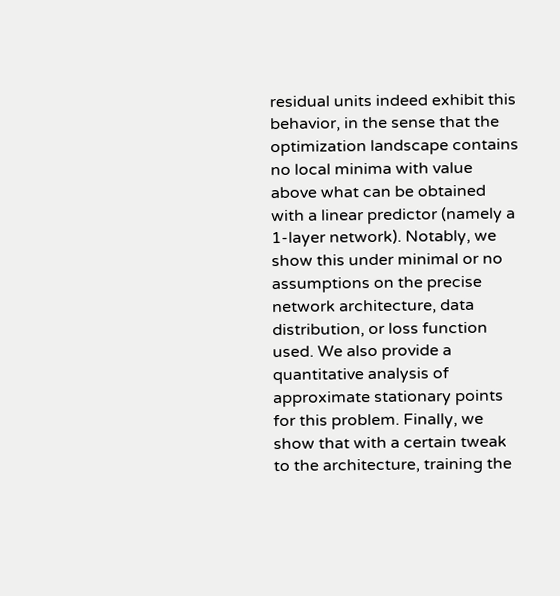residual units indeed exhibit this behavior, in the sense that the optimization landscape contains no local minima with value above what can be obtained with a linear predictor (namely a 1-layer network). Notably, we show this under minimal or no assumptions on the precise network architecture, data distribution, or loss function used. We also provide a quantitative analysis of approximate stationary points for this problem. Finally, we show that with a certain tweak to the architecture, training the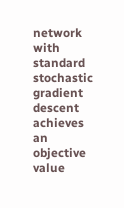network with standard stochastic gradient descent achieves an objective value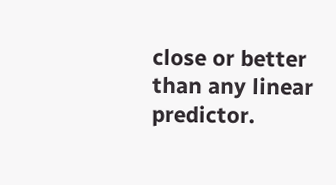close or better than any linear predictor.